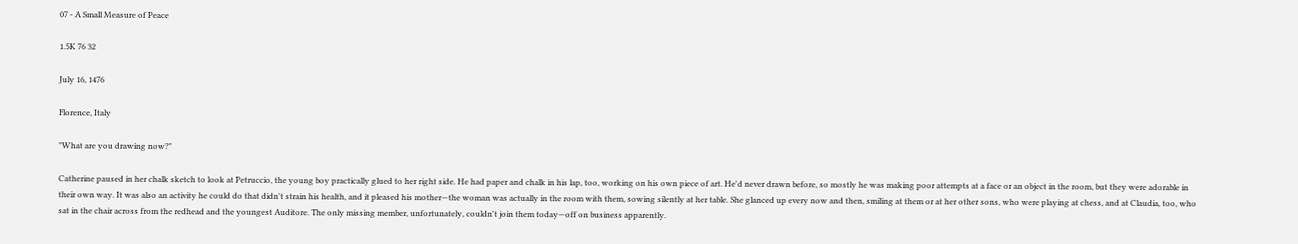07 - A Small Measure of Peace

1.5K 76 32

July 16, 1476

Florence, Italy

"What are you drawing now?"

Catherine paused in her chalk sketch to look at Petruccio, the young boy practically glued to her right side. He had paper and chalk in his lap, too, working on his own piece of art. He'd never drawn before, so mostly he was making poor attempts at a face or an object in the room, but they were adorable in their own way. It was also an activity he could do that didn't strain his health, and it pleased his mother—the woman was actually in the room with them, sowing silently at her table. She glanced up every now and then, smiling at them or at her other sons, who were playing at chess, and at Claudia, too, who sat in the chair across from the redhead and the youngest Auditore. The only missing member, unfortunately, couldn't join them today—off on business apparently.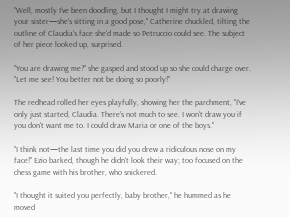"Well, mostly I've been doodling, but I thought I might try at drawing your sister—she's sitting in a good pose," Catherine chuckled, tilting the outline of Claudia's face she'd made so Petruccio could see. The subject of her piece looked up, surprised.

"You are drawing me?" she gasped and stood up so she could charge over. "Let me see! You better not be doing so poorly!"

The redhead rolled her eyes playfully, showing her the parchment, "I've only just started, Claudia. There's not much to see. I won't draw you if you don't want me to. I could draw Maria or one of the boys."

"I think not—the last time you did you drew a ridiculous nose on my face!" Ezio barked, though he didn't look their way; too focused on the chess game with his brother, who snickered.

"I thought it suited you perfectly, baby brother," he hummed as he moved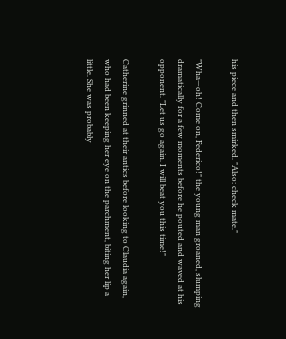his piece and then smirked. "Also: check mate."

"Wha—oh! Come on, Federico!" the young man groaned, slumping dramatically for a few moments before he pouted and waved at his opponent. "Let us go again. I will beat you this time!"

Catherine grinned at their antics before looking to Claudia again, who had been keeping her eye on the parchment, biting her lip a little. She was probably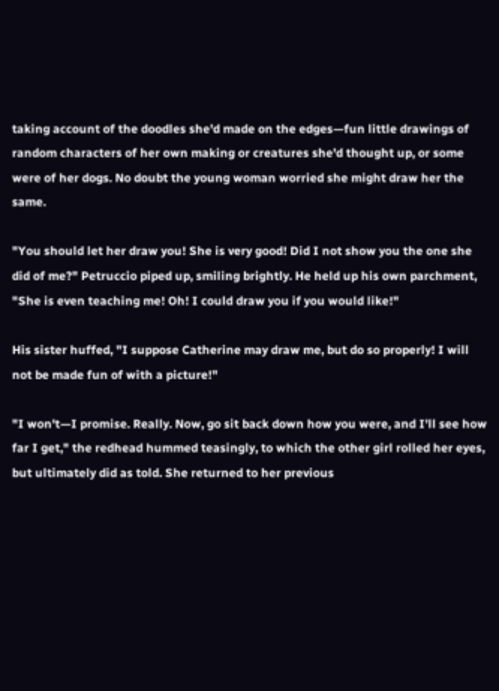taking account of the doodles she'd made on the edges—fun little drawings of random characters of her own making or creatures she'd thought up, or some were of her dogs. No doubt the young woman worried she might draw her the same.

"You should let her draw you! She is very good! Did I not show you the one she did of me?" Petruccio piped up, smiling brightly. He held up his own parchment, "She is even teaching me! Oh! I could draw you if you would like!"

His sister huffed, "I suppose Catherine may draw me, but do so properly! I will not be made fun of with a picture!"

"I won't—I promise. Really. Now, go sit back down how you were, and I'll see how far I get," the redhead hummed teasingly, to which the other girl rolled her eyes, but ultimately did as told. She returned to her previous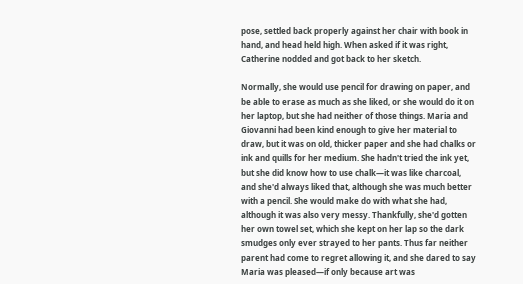pose, settled back properly against her chair with book in hand, and head held high. When asked if it was right, Catherine nodded and got back to her sketch.

Normally, she would use pencil for drawing on paper, and be able to erase as much as she liked, or she would do it on her laptop, but she had neither of those things. Maria and Giovanni had been kind enough to give her material to draw, but it was on old, thicker paper and she had chalks or ink and quills for her medium. She hadn't tried the ink yet, but she did know how to use chalk—it was like charcoal, and she'd always liked that, although she was much better with a pencil. She would make do with what she had, although it was also very messy. Thankfully, she'd gotten her own towel set, which she kept on her lap so the dark smudges only ever strayed to her pants. Thus far neither parent had come to regret allowing it, and she dared to say Maria was pleased—if only because art was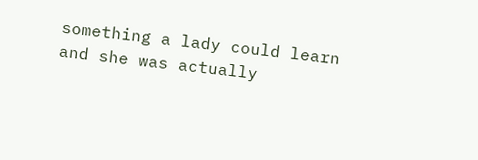something a lady could learn and she was actually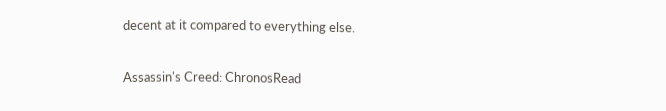decent at it compared to everything else.

Assassin's Creed: ChronosRead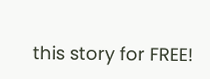this story for FREE!